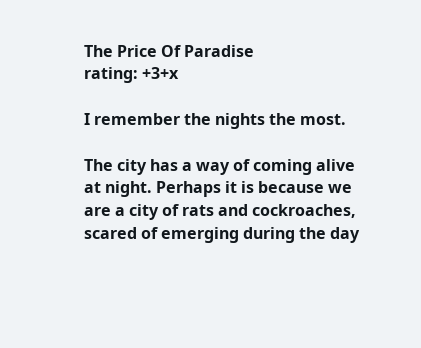The Price Of Paradise
rating: +3+x

I remember the nights the most.

The city has a way of coming alive at night. Perhaps it is because we are a city of rats and cockroaches, scared of emerging during the day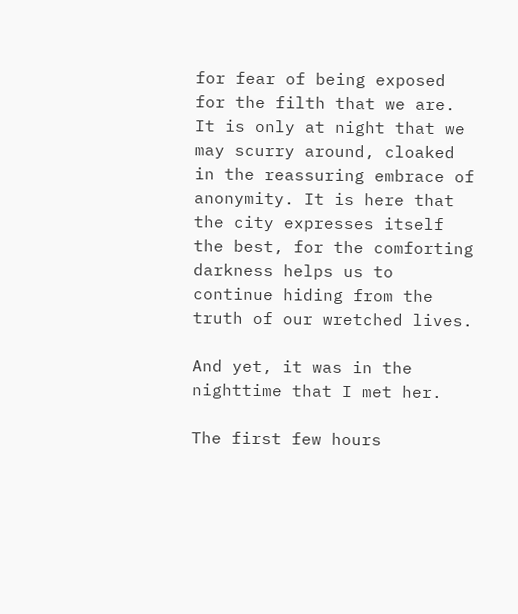for fear of being exposed for the filth that we are. It is only at night that we may scurry around, cloaked in the reassuring embrace of anonymity. It is here that the city expresses itself the best, for the comforting darkness helps us to continue hiding from the truth of our wretched lives.

And yet, it was in the nighttime that I met her.

The first few hours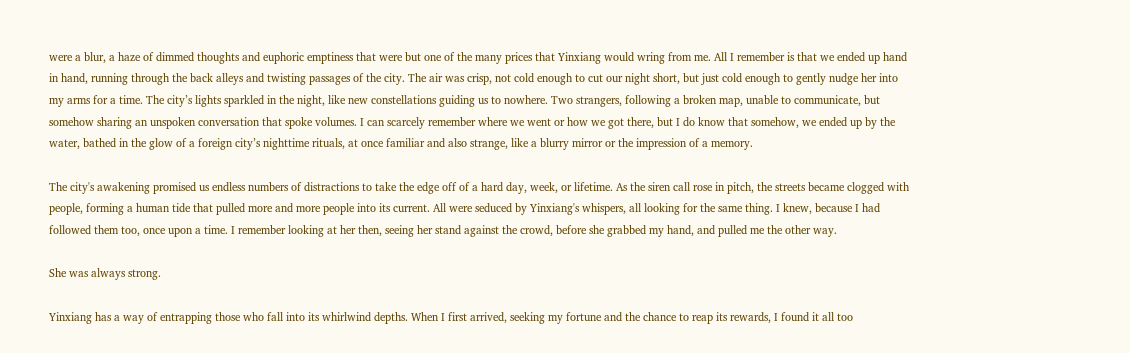were a blur, a haze of dimmed thoughts and euphoric emptiness that were but one of the many prices that Yinxiang would wring from me. All I remember is that we ended up hand in hand, running through the back alleys and twisting passages of the city. The air was crisp, not cold enough to cut our night short, but just cold enough to gently nudge her into my arms for a time. The city’s lights sparkled in the night, like new constellations guiding us to nowhere. Two strangers, following a broken map, unable to communicate, but somehow sharing an unspoken conversation that spoke volumes. I can scarcely remember where we went or how we got there, but I do know that somehow, we ended up by the water, bathed in the glow of a foreign city’s nighttime rituals, at once familiar and also strange, like a blurry mirror or the impression of a memory.

The city's awakening promised us endless numbers of distractions to take the edge off of a hard day, week, or lifetime. As the siren call rose in pitch, the streets became clogged with people, forming a human tide that pulled more and more people into its current. All were seduced by Yinxiang's whispers, all looking for the same thing. I knew, because I had followed them too, once upon a time. I remember looking at her then, seeing her stand against the crowd, before she grabbed my hand, and pulled me the other way.

She was always strong.

Yinxiang has a way of entrapping those who fall into its whirlwind depths. When I first arrived, seeking my fortune and the chance to reap its rewards, I found it all too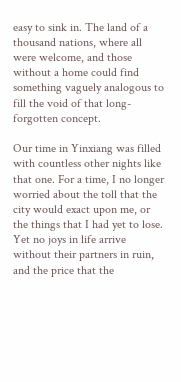easy to sink in. The land of a thousand nations, where all were welcome, and those without a home could find something vaguely analogous to fill the void of that long-forgotten concept.

Our time in Yinxiang was filled with countless other nights like that one. For a time, I no longer worried about the toll that the city would exact upon me, or the things that I had yet to lose. Yet no joys in life arrive without their partners in ruin, and the price that the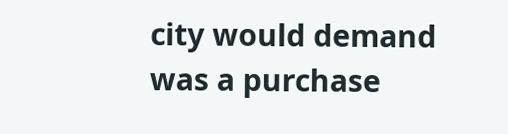city would demand was a purchase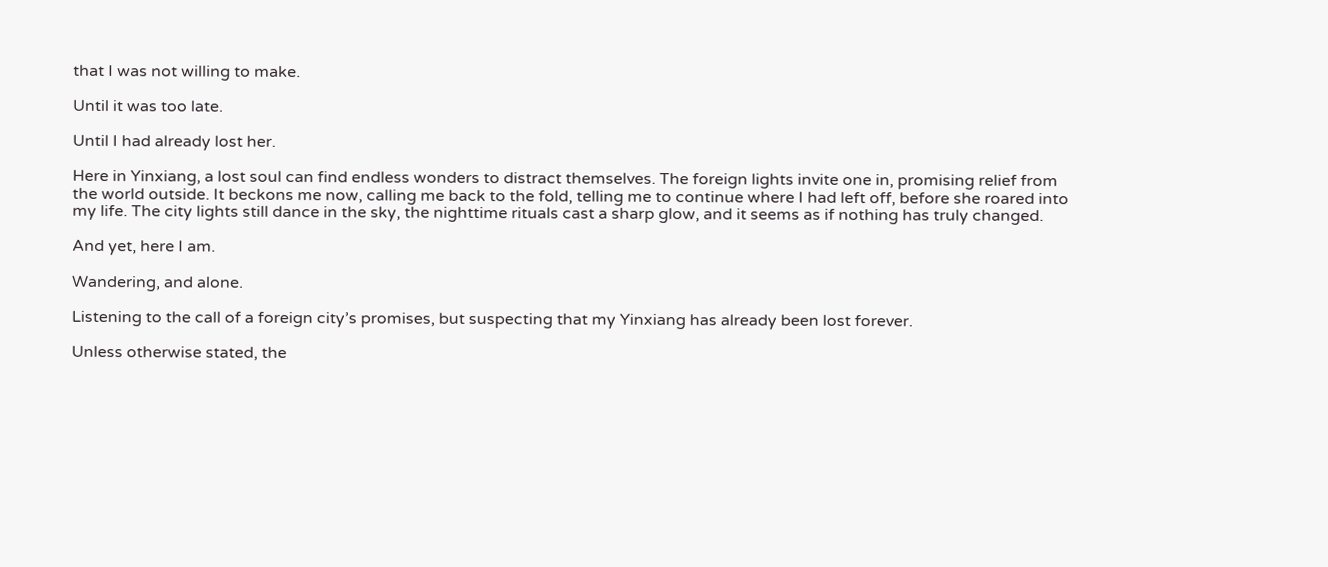that I was not willing to make.

Until it was too late.

Until I had already lost her.

Here in Yinxiang, a lost soul can find endless wonders to distract themselves. The foreign lights invite one in, promising relief from the world outside. It beckons me now, calling me back to the fold, telling me to continue where I had left off, before she roared into my life. The city lights still dance in the sky, the nighttime rituals cast a sharp glow, and it seems as if nothing has truly changed.

And yet, here I am.

Wandering, and alone.

Listening to the call of a foreign city’s promises, but suspecting that my Yinxiang has already been lost forever.

Unless otherwise stated, the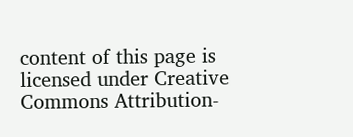content of this page is licensed under Creative Commons Attribution-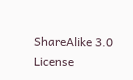ShareAlike 3.0 License